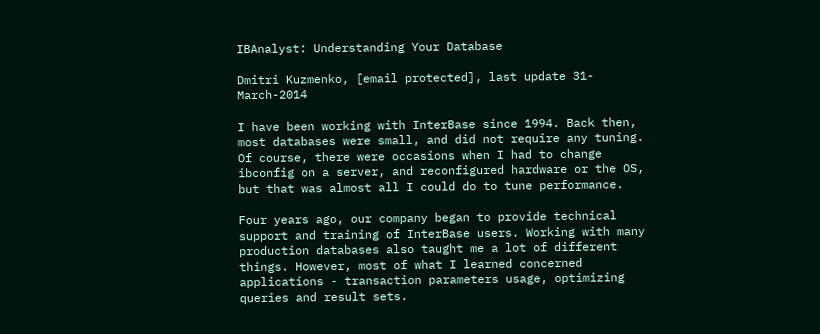IBAnalyst: Understanding Your Database

Dmitri Kuzmenko, [email protected], last update 31-March-2014

I have been working with InterBase since 1994. Back then, most databases were small, and did not require any tuning. Of course, there were occasions when I had to change ibconfig on a server, and reconfigured hardware or the OS, but that was almost all I could do to tune performance.

Four years ago, our company began to provide technical support and training of InterBase users. Working with many production databases also taught me a lot of different things. However, most of what I learned concerned applications - transaction parameters usage, optimizing queries and result sets.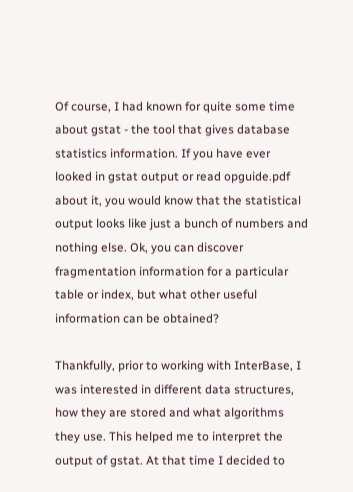Of course, I had known for quite some time about gstat - the tool that gives database statistics information. If you have ever looked in gstat output or read opguide.pdf about it, you would know that the statistical output looks like just a bunch of numbers and nothing else. Ok, you can discover fragmentation information for a particular table or index, but what other useful information can be obtained?

Thankfully, prior to working with InterBase, I was interested in different data structures, how they are stored and what algorithms they use. This helped me to interpret the output of gstat. At that time I decided to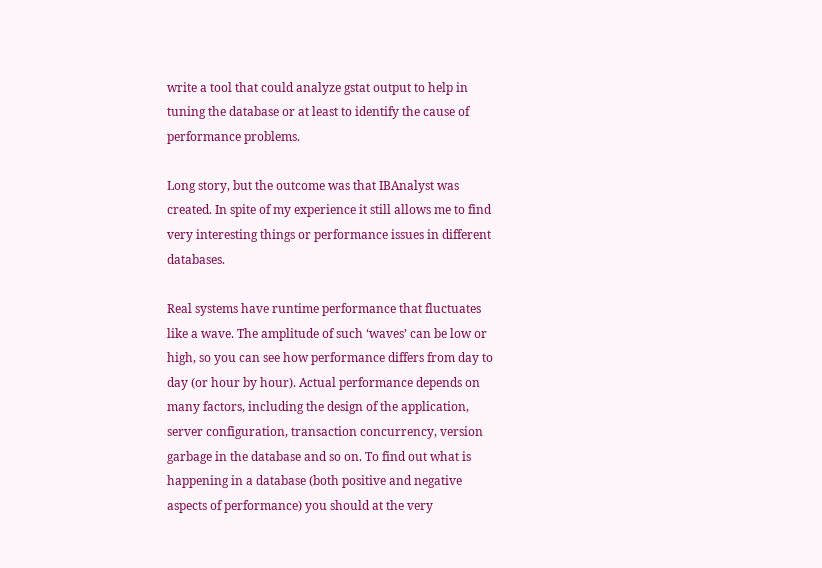write a tool that could analyze gstat output to help in tuning the database or at least to identify the cause of performance problems.

Long story, but the outcome was that IBAnalyst was created. In spite of my experience it still allows me to find very interesting things or performance issues in different databases.

Real systems have runtime performance that fluctuates like a wave. The amplitude of such ‘waves’ can be low or high, so you can see how performance differs from day to day (or hour by hour). Actual performance depends on many factors, including the design of the application, server configuration, transaction concurrency, version garbage in the database and so on. To find out what is happening in a database (both positive and negative aspects of performance) you should at the very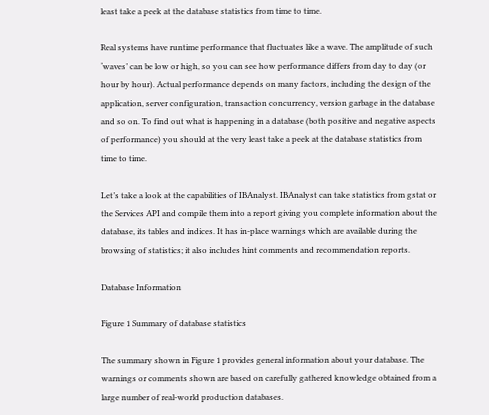least take a peek at the database statistics from time to time.

Real systems have runtime performance that fluctuates like a wave. The amplitude of such ‘waves’ can be low or high, so you can see how performance differs from day to day (or hour by hour). Actual performance depends on many factors, including the design of the application, server configuration, transaction concurrency, version garbage in the database and so on. To find out what is happening in a database (both positive and negative aspects of performance) you should at the very least take a peek at the database statistics from time to time.

Let’s take a look at the capabilities of IBAnalyst. IBAnalyst can take statistics from gstat or the Services API and compile them into a report giving you complete information about the database, its tables and indices. It has in-place warnings which are available during the browsing of statistics; it also includes hint comments and recommendation reports.

Database Information

Figure 1 Summary of database statistics

The summary shown in Figure 1 provides general information about your database. The warnings or comments shown are based on carefully gathered knowledge obtained from a large number of real-world production databases.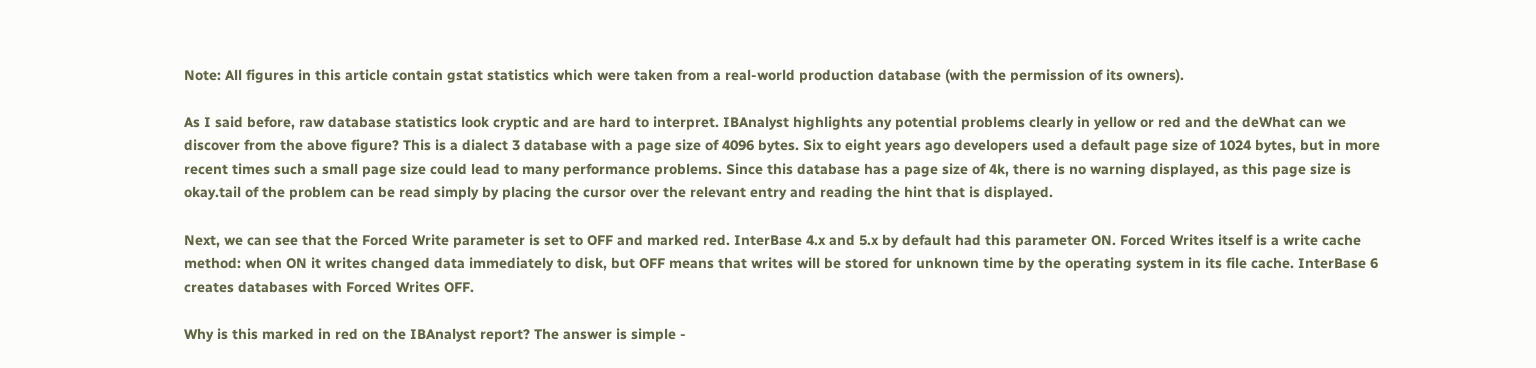Note: All figures in this article contain gstat statistics which were taken from a real-world production database (with the permission of its owners).

As I said before, raw database statistics look cryptic and are hard to interpret. IBAnalyst highlights any potential problems clearly in yellow or red and the deWhat can we discover from the above figure? This is a dialect 3 database with a page size of 4096 bytes. Six to eight years ago developers used a default page size of 1024 bytes, but in more recent times such a small page size could lead to many performance problems. Since this database has a page size of 4k, there is no warning displayed, as this page size is okay.tail of the problem can be read simply by placing the cursor over the relevant entry and reading the hint that is displayed.

Next, we can see that the Forced Write parameter is set to OFF and marked red. InterBase 4.x and 5.x by default had this parameter ON. Forced Writes itself is a write cache method: when ON it writes changed data immediately to disk, but OFF means that writes will be stored for unknown time by the operating system in its file cache. InterBase 6 creates databases with Forced Writes OFF.

Why is this marked in red on the IBAnalyst report? The answer is simple -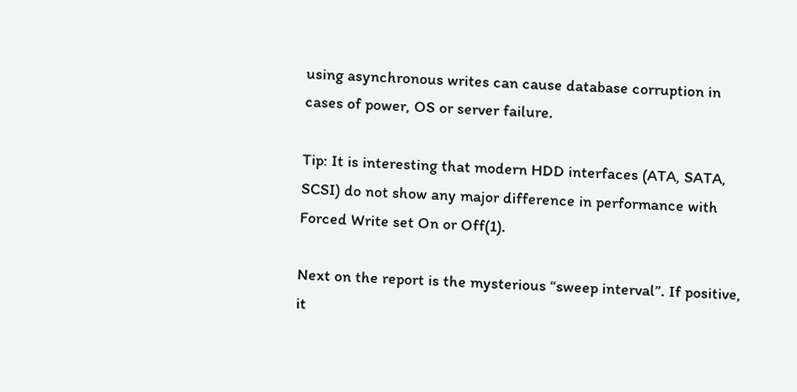using asynchronous writes can cause database corruption in cases of power, OS or server failure.

Tip: It is interesting that modern HDD interfaces (ATA, SATA, SCSI) do not show any major difference in performance with Forced Write set On or Off(1).

Next on the report is the mysterious “sweep interval”. If positive, it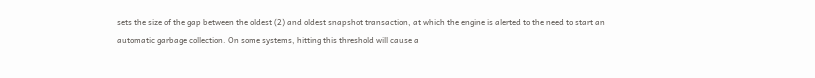sets the size of the gap between the oldest (2) and oldest snapshot transaction, at which the engine is alerted to the need to start an automatic garbage collection. On some systems, hitting this threshold will cause a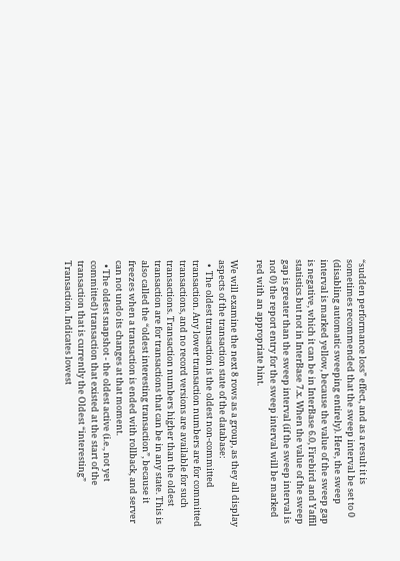“sudden performance loss” effect, and as a result it is sometimes recommended that the sweep interval be set to 0 (disabling automatic sweeping entirely). Here, the sweep interval is marked yellow, because the value of the sweep gap is negative, which it can be in InterBase 6.0, Firebird and Yaffil statistics but not in InterBase 7.x. When the value of the sweep gap is greater than the sweep interval (if the sweep interval is not 0) the report entry for the sweep interval will be marked red with an appropriate hint.

We will examine the next 8 rows as a group, as they all display aspects of the transaction state of the database:
  •  The oldest transaction is the oldest non-committed transaction. Any lower transaction numbers are for committed transactions, and no record versions are available for such transactions. Transaction numbers higher than the oldest transaction are for transactions that can be in any state. This is also called the “oldest interesting transaction”, because it freezes when a transaction is ended with rollback, and server can not undo its changes at that moment.
  • The oldest snapshot - the oldest active (i.e., not yet committed) transaction that existed at the start of the transaction that is currently the Oldest “interesting” Transaction. Indicates lowest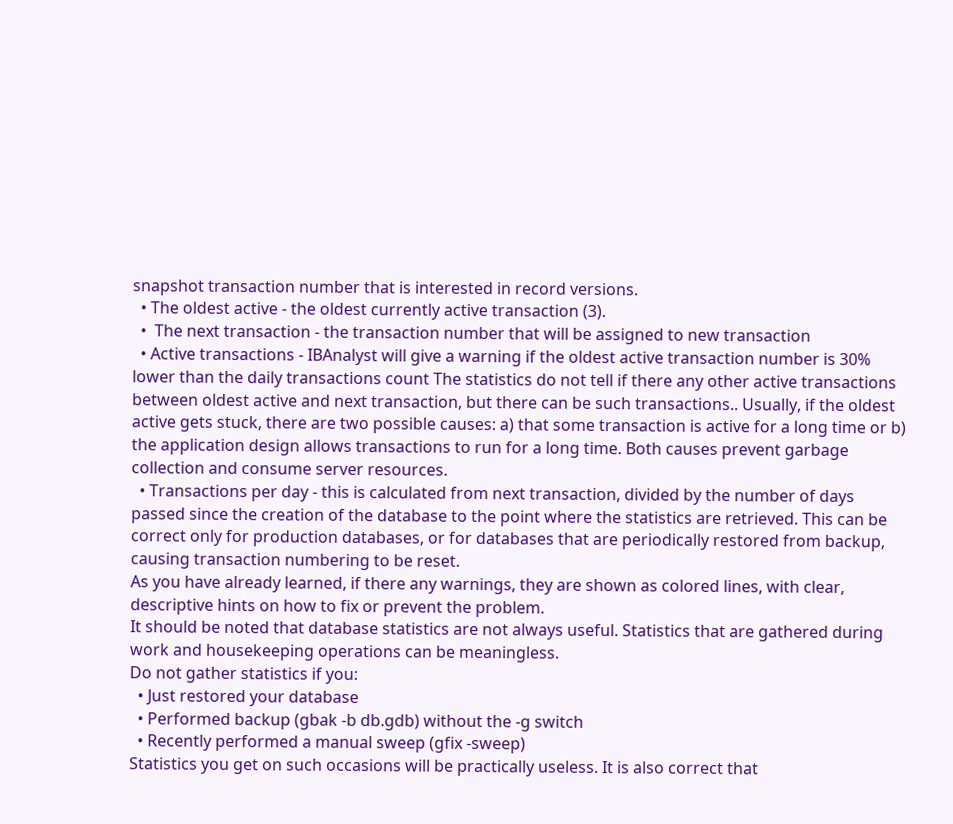snapshot transaction number that is interested in record versions.
  • The oldest active - the oldest currently active transaction (3).
  •  The next transaction - the transaction number that will be assigned to new transaction
  • Active transactions - IBAnalyst will give a warning if the oldest active transaction number is 30% lower than the daily transactions count The statistics do not tell if there any other active transactions between oldest active and next transaction, but there can be such transactions.. Usually, if the oldest active gets stuck, there are two possible causes: a) that some transaction is active for a long time or b) the application design allows transactions to run for a long time. Both causes prevent garbage collection and consume server resources.
  • Transactions per day - this is calculated from next transaction, divided by the number of days passed since the creation of the database to the point where the statistics are retrieved. This can be correct only for production databases, or for databases that are periodically restored from backup, causing transaction numbering to be reset.
As you have already learned, if there any warnings, they are shown as colored lines, with clear, descriptive hints on how to fix or prevent the problem.
It should be noted that database statistics are not always useful. Statistics that are gathered during work and housekeeping operations can be meaningless.
Do not gather statistics if you:
  • Just restored your database
  • Performed backup (gbak -b db.gdb) without the -g switch
  • Recently performed a manual sweep (gfix -sweep)
Statistics you get on such occasions will be practically useless. It is also correct that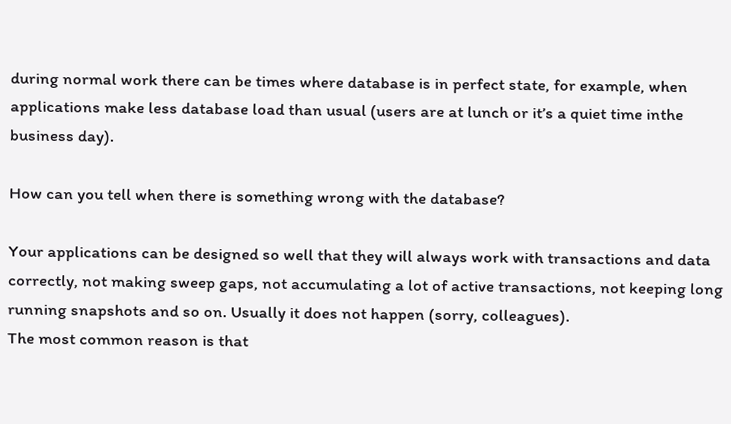during normal work there can be times where database is in perfect state, for example, when applications make less database load than usual (users are at lunch or it’s a quiet time inthe business day).

How can you tell when there is something wrong with the database?

Your applications can be designed so well that they will always work with transactions and data correctly, not making sweep gaps, not accumulating a lot of active transactions, not keeping long running snapshots and so on. Usually it does not happen (sorry, colleagues).
The most common reason is that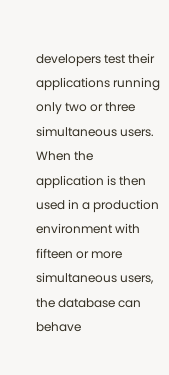developers test their applications running only two or three simultaneous users. When the application is then used in a production environment with fifteen or more simultaneous users, the database can behave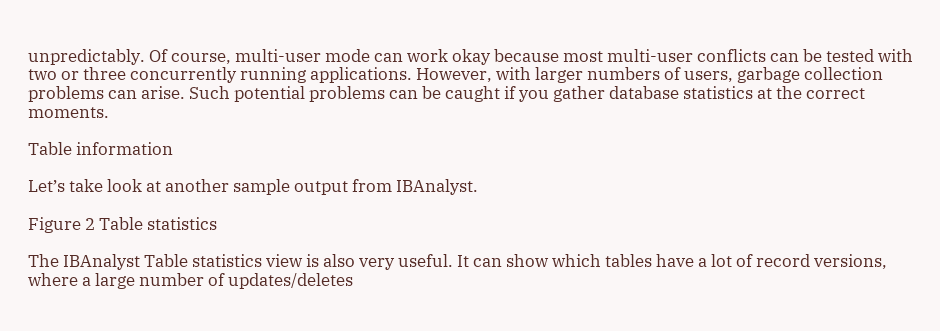unpredictably. Of course, multi-user mode can work okay because most multi-user conflicts can be tested with two or three concurrently running applications. However, with larger numbers of users, garbage collection problems can arise. Such potential problems can be caught if you gather database statistics at the correct moments.

Table information

Let’s take look at another sample output from IBAnalyst.

Figure 2 Table statistics

The IBAnalyst Table statistics view is also very useful. It can show which tables have a lot of record versions, where a large number of updates/deletes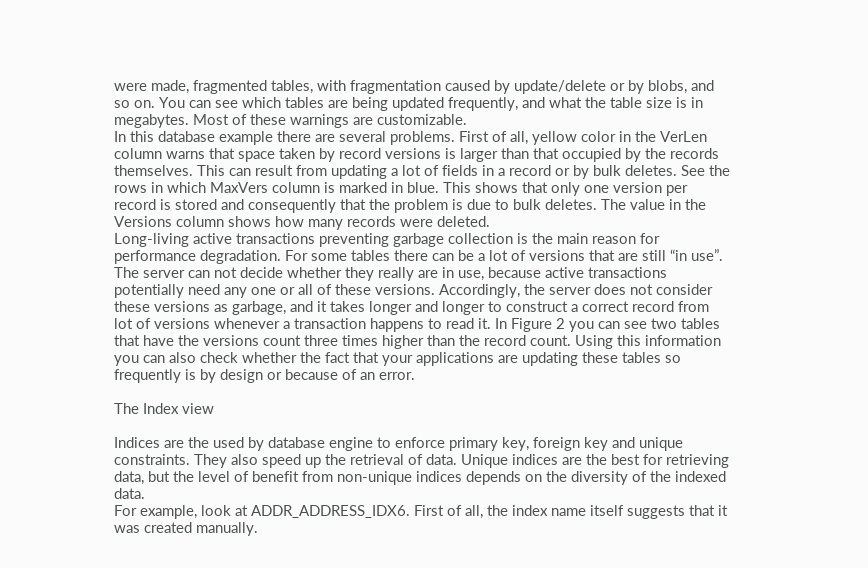were made, fragmented tables, with fragmentation caused by update/delete or by blobs, and so on. You can see which tables are being updated frequently, and what the table size is in megabytes. Most of these warnings are customizable.
In this database example there are several problems. First of all, yellow color in the VerLen column warns that space taken by record versions is larger than that occupied by the records themselves. This can result from updating a lot of fields in a record or by bulk deletes. See the rows in which MaxVers column is marked in blue. This shows that only one version per record is stored and consequently that the problem is due to bulk deletes. The value in the Versions column shows how many records were deleted.
Long-living active transactions preventing garbage collection is the main reason for performance degradation. For some tables there can be a lot of versions that are still “in use”. The server can not decide whether they really are in use, because active transactions potentially need any one or all of these versions. Accordingly, the server does not consider these versions as garbage, and it takes longer and longer to construct a correct record from lot of versions whenever a transaction happens to read it. In Figure 2 you can see two tables that have the versions count three times higher than the record count. Using this information you can also check whether the fact that your applications are updating these tables so frequently is by design or because of an error.

The Index view

Indices are the used by database engine to enforce primary key, foreign key and unique constraints. They also speed up the retrieval of data. Unique indices are the best for retrieving data, but the level of benefit from non-unique indices depends on the diversity of the indexed data.
For example, look at ADDR_ADDRESS_IDX6. First of all, the index name itself suggests that it was created manually.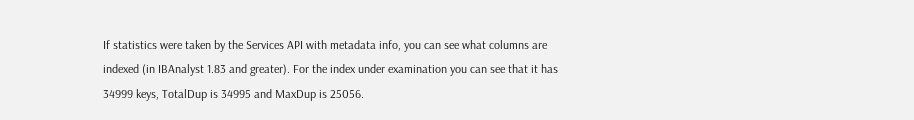If statistics were taken by the Services API with metadata info, you can see what columns are indexed (in IBAnalyst 1.83 and greater). For the index under examination you can see that it has 34999 keys, TotalDup is 34995 and MaxDup is 25056.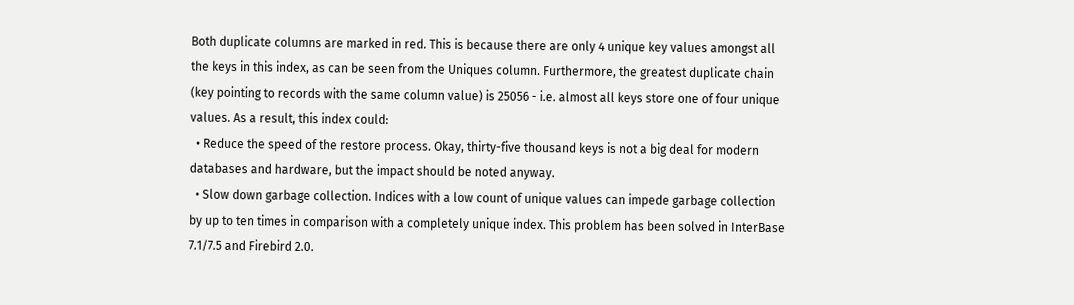Both duplicate columns are marked in red. This is because there are only 4 unique key values amongst all the keys in this index, as can be seen from the Uniques column. Furthermore, the greatest duplicate chain (key pointing to records with the same column value) is 25056 - i.e. almost all keys store one of four unique values. As a result, this index could:
  • Reduce the speed of the restore process. Okay, thirty-five thousand keys is not a big deal for modern databases and hardware, but the impact should be noted anyway.
  • Slow down garbage collection. Indices with a low count of unique values can impede garbage collection by up to ten times in comparison with a completely unique index. This problem has been solved in InterBase 7.1/7.5 and Firebird 2.0.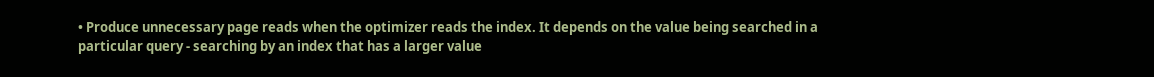• Produce unnecessary page reads when the optimizer reads the index. It depends on the value being searched in a particular query - searching by an index that has a larger value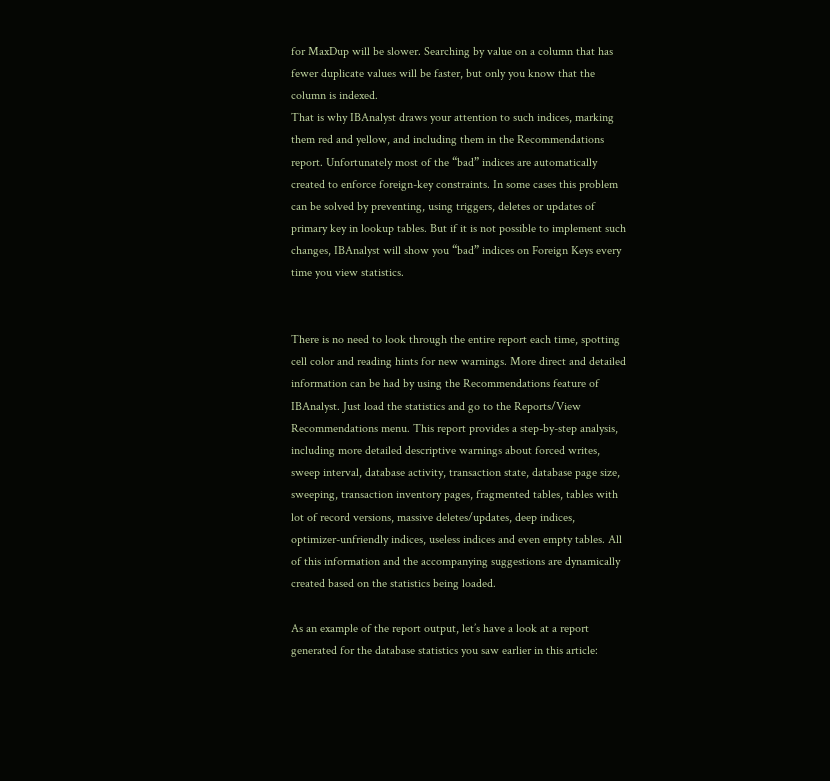for MaxDup will be slower. Searching by value on a column that has fewer duplicate values will be faster, but only you know that the column is indexed.
That is why IBAnalyst draws your attention to such indices, marking them red and yellow, and including them in the Recommendations report. Unfortunately most of the “bad” indices are automatically created to enforce foreign-key constraints. In some cases this problem can be solved by preventing, using triggers, deletes or updates of primary key in lookup tables. But if it is not possible to implement such changes, IBAnalyst will show you “bad” indices on Foreign Keys every time you view statistics.


There is no need to look through the entire report each time, spotting cell color and reading hints for new warnings. More direct and detailed information can be had by using the Recommendations feature of IBAnalyst. Just load the statistics and go to the Reports/View Recommendations menu. This report provides a step-by-step analysis, including more detailed descriptive warnings about forced writes, sweep interval, database activity, transaction state, database page size, sweeping, transaction inventory pages, fragmented tables, tables with lot of record versions, massive deletes/updates, deep indices, optimizer-unfriendly indices, useless indices and even empty tables. All of this information and the accompanying suggestions are dynamically created based on the statistics being loaded.

As an example of the report output, let’s have a look at a report generated for the database statistics you saw earlier in this article: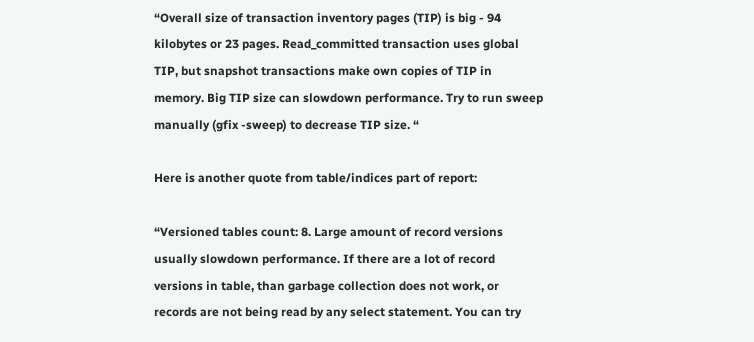“Overall size of transaction inventory pages (TIP) is big - 94 kilobytes or 23 pages. Read_committed transaction uses global TIP, but snapshot transactions make own copies of TIP in memory. Big TIP size can slowdown performance. Try to run sweep manually (gfix -sweep) to decrease TIP size. “

Here is another quote from table/indices part of report:

“Versioned tables count: 8. Large amount of record versions usually slowdown performance. If there are a lot of record versions in table, than garbage collection does not work, or records are not being read by any select statement. You can try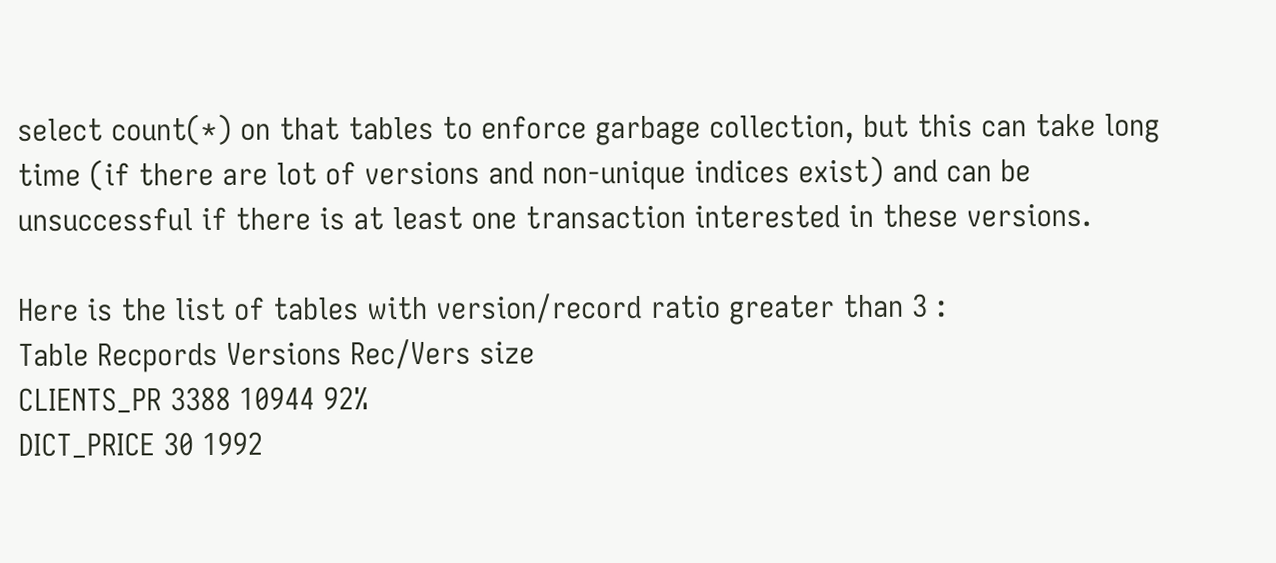select count(*) on that tables to enforce garbage collection, but this can take long time (if there are lot of versions and non-unique indices exist) and can be unsuccessful if there is at least one transaction interested in these versions.

Here is the list of tables with version/record ratio greater than 3 :
Table Recpords Versions Rec/Vers size
CLIENTS_PR 3388 10944 92%
DICT_PRICE 30 1992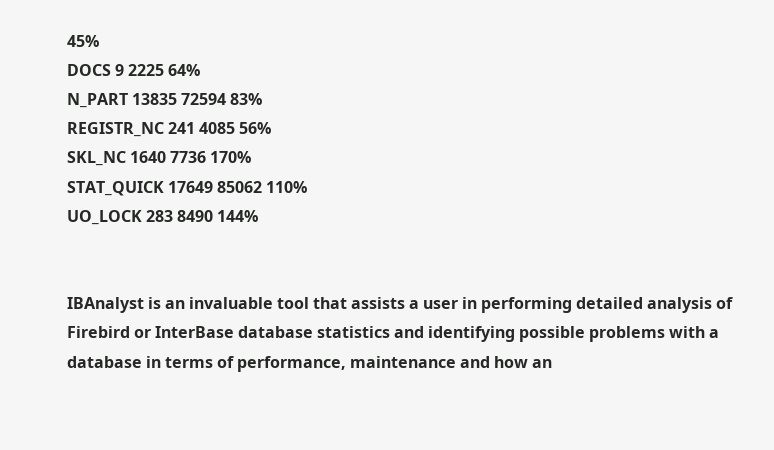45%
DOCS 9 2225 64%
N_PART 13835 72594 83%
REGISTR_NC 241 4085 56%
SKL_NC 1640 7736 170%
STAT_QUICK 17649 85062 110%
UO_LOCK 283 8490 144%


IBAnalyst is an invaluable tool that assists a user in performing detailed analysis of Firebird or InterBase database statistics and identifying possible problems with a database in terms of performance, maintenance and how an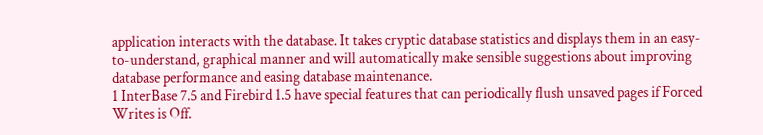application interacts with the database. It takes cryptic database statistics and displays them in an easy-to-understand, graphical manner and will automatically make sensible suggestions about improving database performance and easing database maintenance.
1 InterBase 7.5 and Firebird 1.5 have special features that can periodically flush unsaved pages if Forced Writes is Off.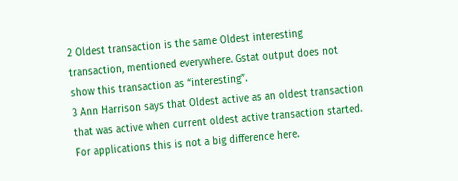2 Oldest transaction is the same Oldest interesting transaction, mentioned everywhere. Gstat output does not show this transaction as “interesting”.
3 Ann Harrison says that Oldest active as an oldest transaction that was active when current oldest active transaction started. For applications this is not a big difference here.